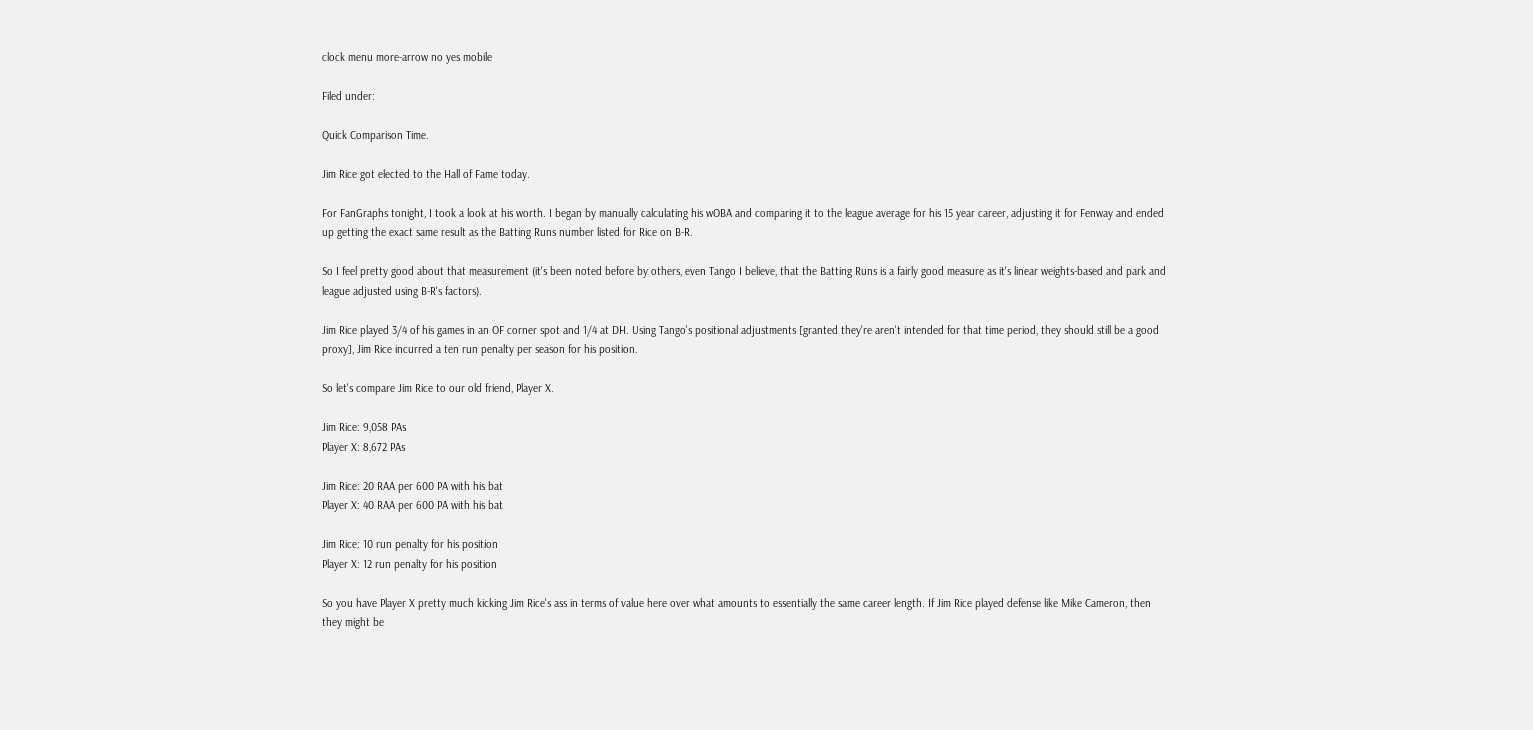clock menu more-arrow no yes mobile

Filed under:

Quick Comparison Time.

Jim Rice got elected to the Hall of Fame today.

For FanGraphs tonight, I took a look at his worth. I began by manually calculating his wOBA and comparing it to the league average for his 15 year career, adjusting it for Fenway and ended up getting the exact same result as the Batting Runs number listed for Rice on B-R.

So I feel pretty good about that measurement (it's been noted before by others, even Tango I believe, that the Batting Runs is a fairly good measure as it's linear weights-based and park and league adjusted using B-R's factors).

Jim Rice played 3/4 of his games in an OF corner spot and 1/4 at DH. Using Tango's positional adjustments [granted they're aren't intended for that time period, they should still be a good proxy], Jim Rice incurred a ten run penalty per season for his position.

So let's compare Jim Rice to our old friend, Player X.

Jim Rice: 9,058 PAs
Player X: 8,672 PAs

Jim Rice: 20 RAA per 600 PA with his bat
Player X: 40 RAA per 600 PA with his bat

Jim Rice: 10 run penalty for his position
Player X: 12 run penalty for his position

So you have Player X pretty much kicking Jim Rice's ass in terms of value here over what amounts to essentially the same career length. If Jim Rice played defense like Mike Cameron, then they might be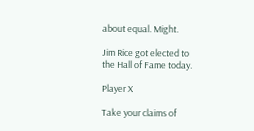about equal. Might.

Jim Rice got elected to the Hall of Fame today.

Player X

Take your claims of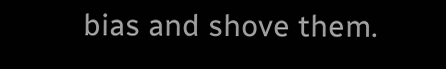bias and shove them.